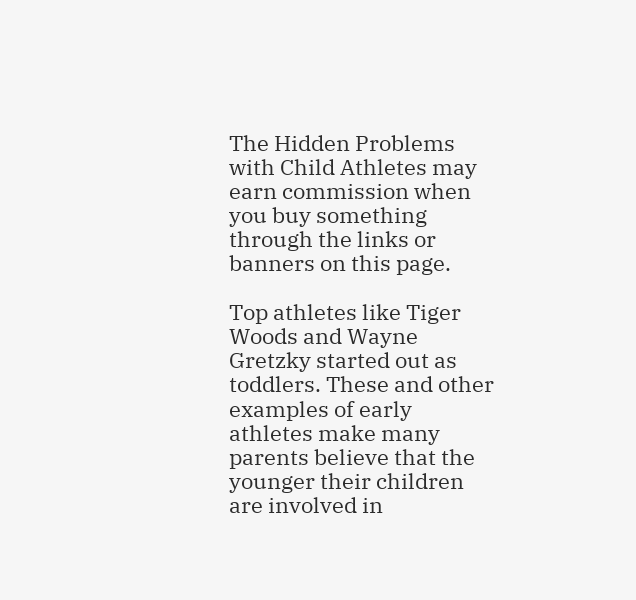The Hidden Problems with Child Athletes may earn commission when you buy something through the links or banners on this page.

Top athletes like Tiger Woods and Wayne Gretzky started out as toddlers. These and other examples of early athletes make many parents believe that the younger their children are involved in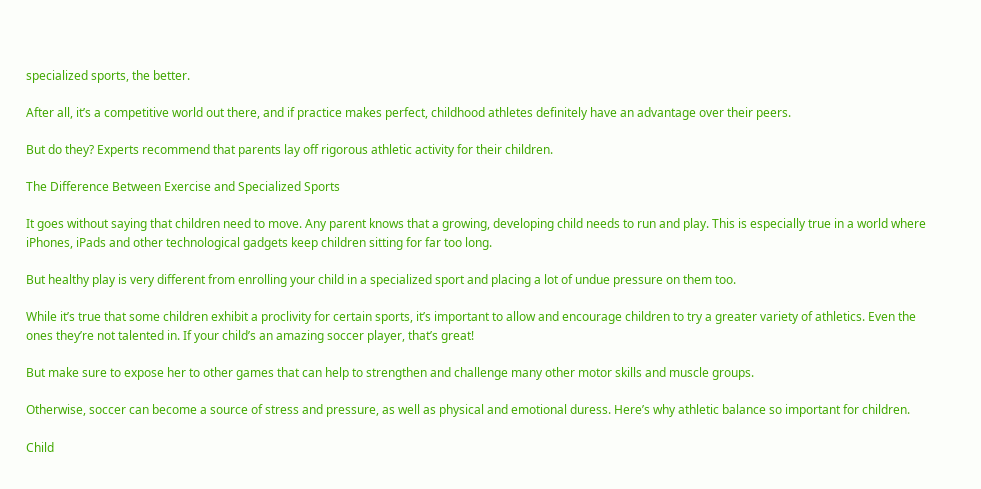specialized sports, the better.

After all, it’s a competitive world out there, and if practice makes perfect, childhood athletes definitely have an advantage over their peers.

But do they? Experts recommend that parents lay off rigorous athletic activity for their children.

The Difference Between Exercise and Specialized Sports

It goes without saying that children need to move. Any parent knows that a growing, developing child needs to run and play. This is especially true in a world where iPhones, iPads and other technological gadgets keep children sitting for far too long.

But healthy play is very different from enrolling your child in a specialized sport and placing a lot of undue pressure on them too.

While it’s true that some children exhibit a proclivity for certain sports, it’s important to allow and encourage children to try a greater variety of athletics. Even the ones they’re not talented in. If your child’s an amazing soccer player, that’s great!

But make sure to expose her to other games that can help to strengthen and challenge many other motor skills and muscle groups.

Otherwise, soccer can become a source of stress and pressure, as well as physical and emotional duress. Here’s why athletic balance so important for children.

Child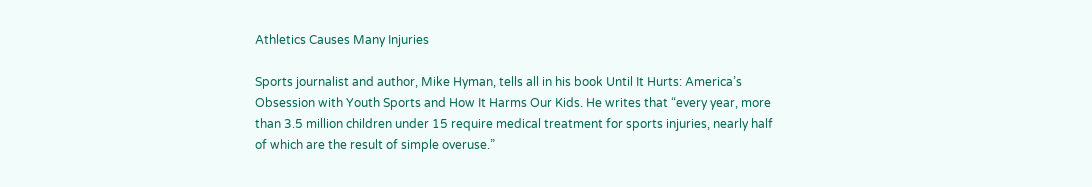Athletics Causes Many Injuries

Sports journalist and author, Mike Hyman, tells all in his book Until It Hurts: America’s Obsession with Youth Sports and How It Harms Our Kids. He writes that “every year, more than 3.5 million children under 15 require medical treatment for sports injuries, nearly half of which are the result of simple overuse.”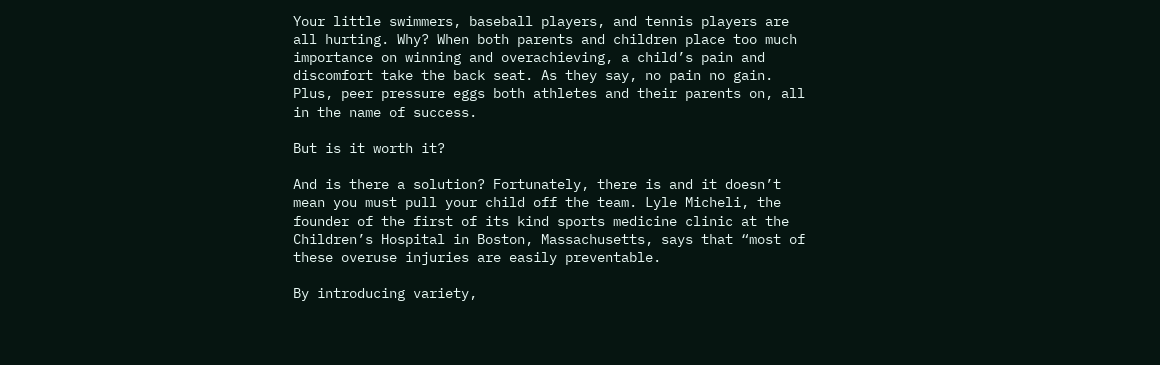Your little swimmers, baseball players, and tennis players are all hurting. Why? When both parents and children place too much importance on winning and overachieving, a child’s pain and discomfort take the back seat. As they say, no pain no gain. Plus, peer pressure eggs both athletes and their parents on, all in the name of success.

But is it worth it?

And is there a solution? Fortunately, there is and it doesn’t mean you must pull your child off the team. Lyle Micheli, the founder of the first of its kind sports medicine clinic at the Children’s Hospital in Boston, Massachusetts, says that “most of these overuse injuries are easily preventable.

By introducing variety,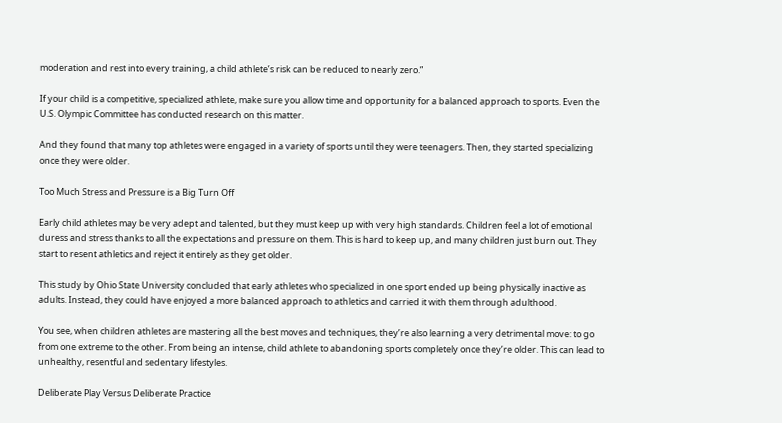moderation and rest into every training, a child athlete’s risk can be reduced to nearly zero.”

If your child is a competitive, specialized athlete, make sure you allow time and opportunity for a balanced approach to sports. Even the U.S. Olympic Committee has conducted research on this matter.

And they found that many top athletes were engaged in a variety of sports until they were teenagers. Then, they started specializing once they were older.

Too Much Stress and Pressure is a Big Turn Off

Early child athletes may be very adept and talented, but they must keep up with very high standards. Children feel a lot of emotional duress and stress thanks to all the expectations and pressure on them. This is hard to keep up, and many children just burn out. They start to resent athletics and reject it entirely as they get older.

This study by Ohio State University concluded that early athletes who specialized in one sport ended up being physically inactive as adults. Instead, they could have enjoyed a more balanced approach to athletics and carried it with them through adulthood.

You see, when children athletes are mastering all the best moves and techniques, they’re also learning a very detrimental move: to go from one extreme to the other. From being an intense, child athlete to abandoning sports completely once they’re older. This can lead to unhealthy, resentful and sedentary lifestyles.

Deliberate Play Versus Deliberate Practice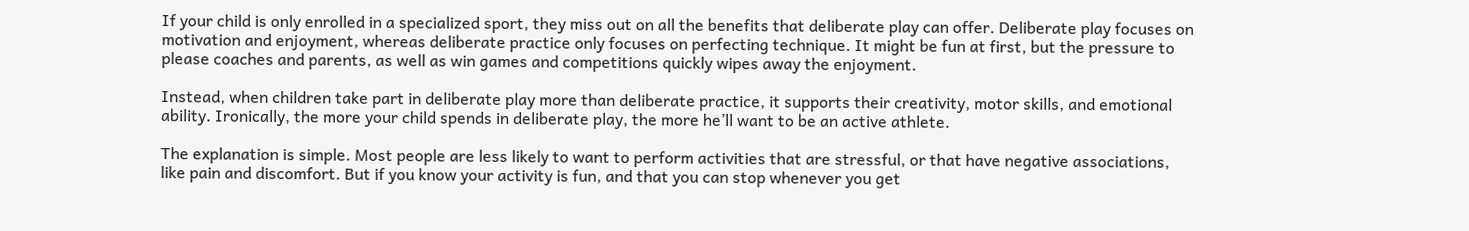If your child is only enrolled in a specialized sport, they miss out on all the benefits that deliberate play can offer. Deliberate play focuses on motivation and enjoyment, whereas deliberate practice only focuses on perfecting technique. It might be fun at first, but the pressure to please coaches and parents, as well as win games and competitions quickly wipes away the enjoyment.

Instead, when children take part in deliberate play more than deliberate practice, it supports their creativity, motor skills, and emotional ability. Ironically, the more your child spends in deliberate play, the more he’ll want to be an active athlete.

The explanation is simple. Most people are less likely to want to perform activities that are stressful, or that have negative associations, like pain and discomfort. But if you know your activity is fun, and that you can stop whenever you get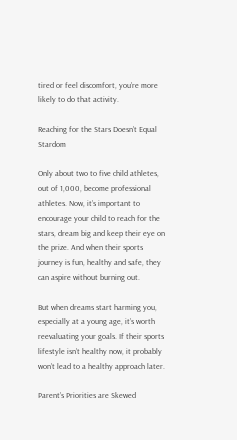tired or feel discomfort, you’re more likely to do that activity.

Reaching for the Stars Doesn’t Equal Stardom

Only about two to five child athletes, out of 1,000, become professional athletes. Now, it’s important to encourage your child to reach for the stars, dream big and keep their eye on the prize. And when their sports journey is fun, healthy and safe, they can aspire without burning out.

But when dreams start harming you, especially at a young age, it’s worth reevaluating your goals. If their sports lifestyle isn’t healthy now, it probably won’t lead to a healthy approach later.

Parent’s Priorities are Skewed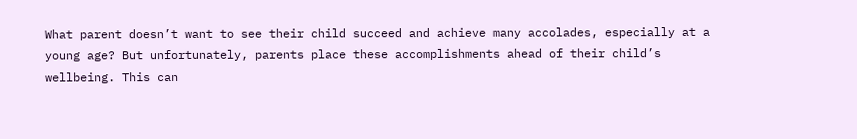What parent doesn’t want to see their child succeed and achieve many accolades, especially at a young age? But unfortunately, parents place these accomplishments ahead of their child’s wellbeing. This can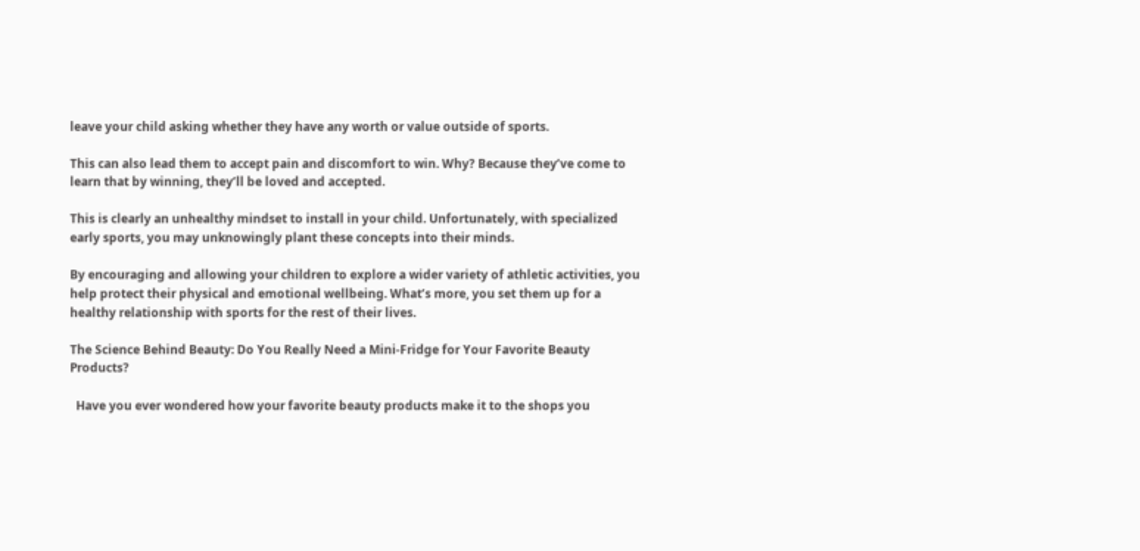leave your child asking whether they have any worth or value outside of sports.

This can also lead them to accept pain and discomfort to win. Why? Because they’ve come to learn that by winning, they’ll be loved and accepted.

This is clearly an unhealthy mindset to install in your child. Unfortunately, with specialized early sports, you may unknowingly plant these concepts into their minds.

By encouraging and allowing your children to explore a wider variety of athletic activities, you help protect their physical and emotional wellbeing. What’s more, you set them up for a healthy relationship with sports for the rest of their lives.

The Science Behind Beauty: Do You Really Need a Mini-Fridge for Your Favorite Beauty Products?

  Have you ever wondered how your favorite beauty products make it to the shops you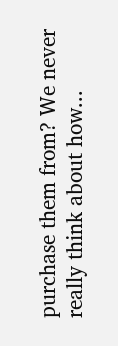purchase them from? We never really think about how...